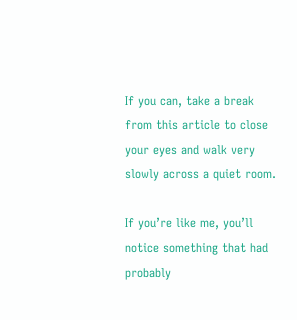If you can, take a break from this article to close your eyes and walk very slowly across a quiet room.

If you’re like me, you’ll notice something that had probably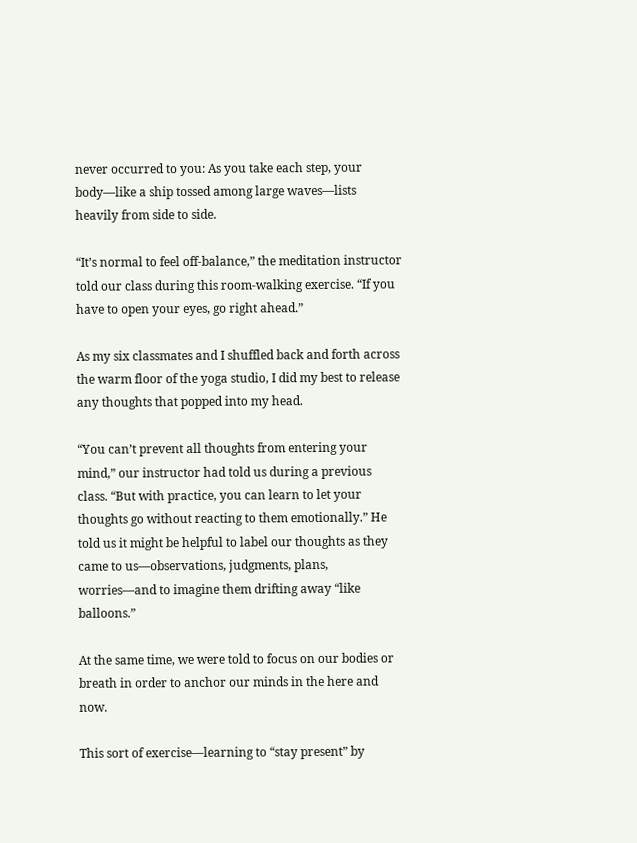never occurred to you: As you take each step, your body—like a ship tossed among large waves—lists heavily from side to side.

“It’s normal to feel off-balance,” the meditation instructor told our class during this room-walking exercise. “If you have to open your eyes, go right ahead.”

As my six classmates and I shuffled back and forth across the warm floor of the yoga studio, I did my best to release any thoughts that popped into my head.

“You can’t prevent all thoughts from entering your mind,” our instructor had told us during a previous class. “But with practice, you can learn to let your thoughts go without reacting to them emotionally.” He told us it might be helpful to label our thoughts as they came to us—observations, judgments, plans, worries—and to imagine them drifting away “like balloons.”

At the same time, we were told to focus on our bodies or breath in order to anchor our minds in the here and now.

This sort of exercise—learning to “stay present” by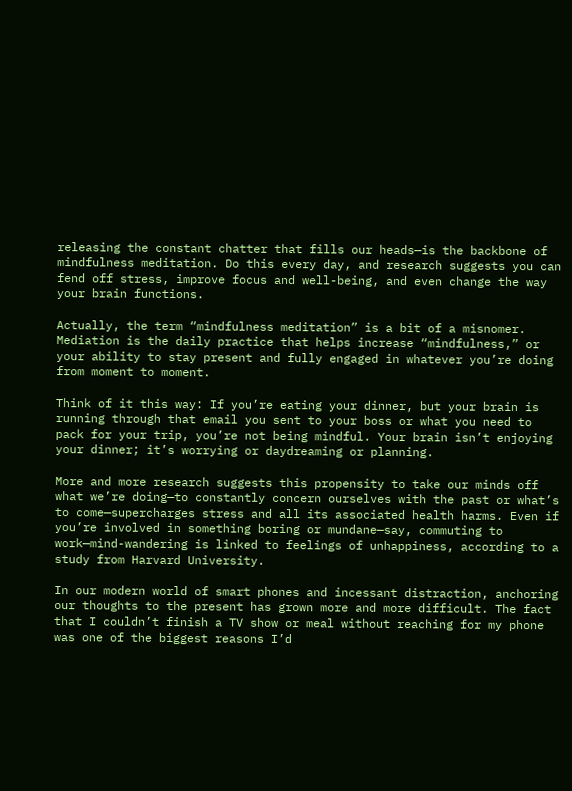releasing the constant chatter that fills our heads—is the backbone of mindfulness meditation. Do this every day, and research suggests you can fend off stress, improve focus and well-being, and even change the way your brain functions.

Actually, the term “mindfulness meditation” is a bit of a misnomer. Mediation is the daily practice that helps increase “mindfulness,” or your ability to stay present and fully engaged in whatever you’re doing from moment to moment.

Think of it this way: If you’re eating your dinner, but your brain is running through that email you sent to your boss or what you need to pack for your trip, you’re not being mindful. Your brain isn’t enjoying your dinner; it’s worrying or daydreaming or planning.

More and more research suggests this propensity to take our minds off what we’re doing—to constantly concern ourselves with the past or what’s to come—supercharges stress and all its associated health harms. Even if you’re involved in something boring or mundane—say, commuting to work—mind-wandering is linked to feelings of unhappiness, according to a study from Harvard University.

In our modern world of smart phones and incessant distraction, anchoring our thoughts to the present has grown more and more difficult. The fact that I couldn’t finish a TV show or meal without reaching for my phone was one of the biggest reasons I’d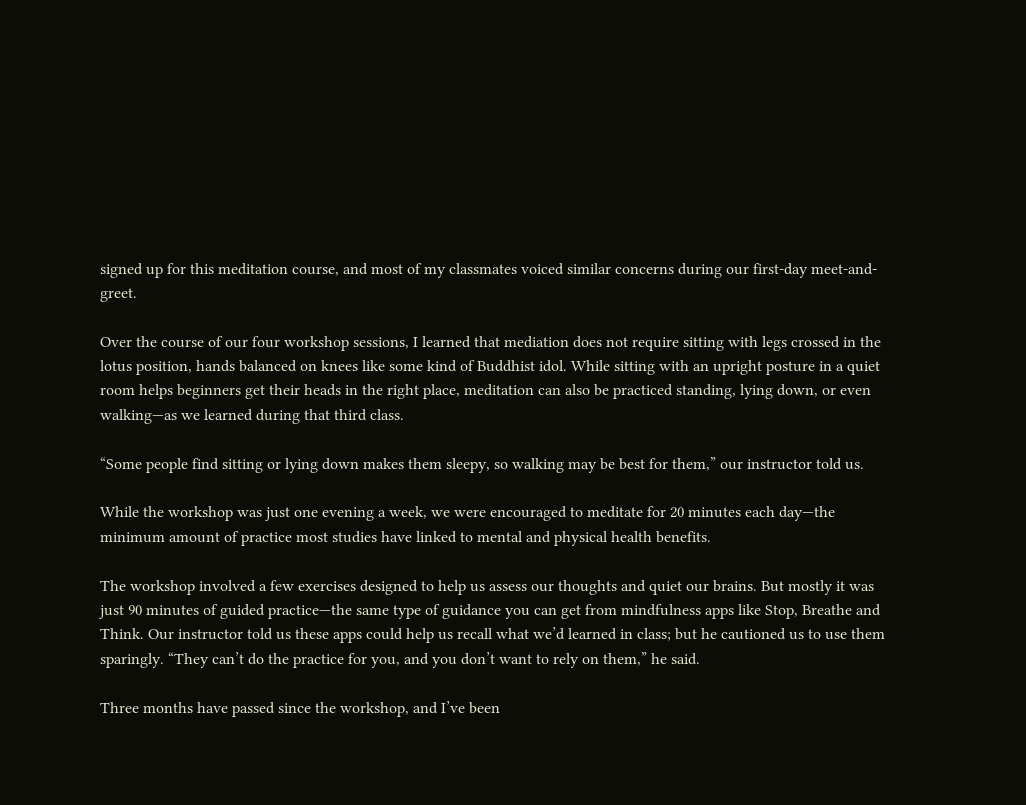signed up for this meditation course, and most of my classmates voiced similar concerns during our first-day meet-and-greet.

Over the course of our four workshop sessions, I learned that mediation does not require sitting with legs crossed in the lotus position, hands balanced on knees like some kind of Buddhist idol. While sitting with an upright posture in a quiet room helps beginners get their heads in the right place, meditation can also be practiced standing, lying down, or even walking—as we learned during that third class.

“Some people find sitting or lying down makes them sleepy, so walking may be best for them,” our instructor told us.

While the workshop was just one evening a week, we were encouraged to meditate for 20 minutes each day—the minimum amount of practice most studies have linked to mental and physical health benefits.

The workshop involved a few exercises designed to help us assess our thoughts and quiet our brains. But mostly it was just 90 minutes of guided practice—the same type of guidance you can get from mindfulness apps like Stop, Breathe and Think. Our instructor told us these apps could help us recall what we’d learned in class; but he cautioned us to use them sparingly. “They can’t do the practice for you, and you don’t want to rely on them,” he said.

Three months have passed since the workshop, and I’ve been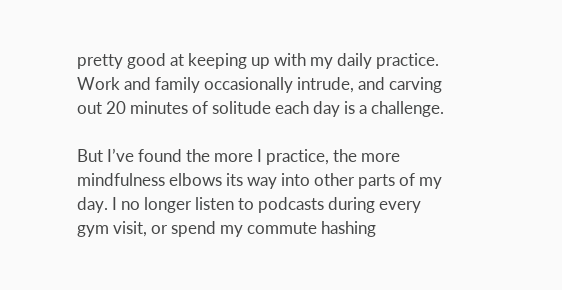pretty good at keeping up with my daily practice. Work and family occasionally intrude, and carving out 20 minutes of solitude each day is a challenge.

But I’ve found the more I practice, the more mindfulness elbows its way into other parts of my day. I no longer listen to podcasts during every gym visit, or spend my commute hashing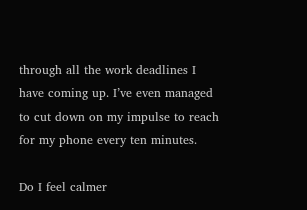through all the work deadlines I have coming up. I’ve even managed to cut down on my impulse to reach for my phone every ten minutes.

Do I feel calmer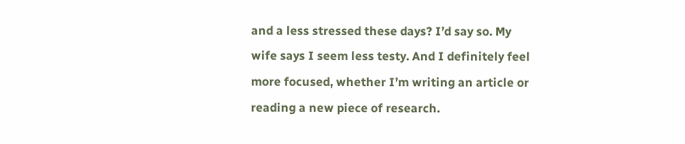and a less stressed these days? I’d say so. My wife says I seem less testy. And I definitely feel more focused, whether I’m writing an article or reading a new piece of research.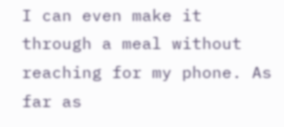I can even make it through a meal without reaching for my phone. As far as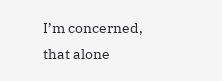I’m concerned, that alone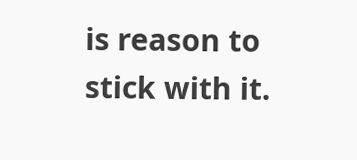is reason to stick with it.